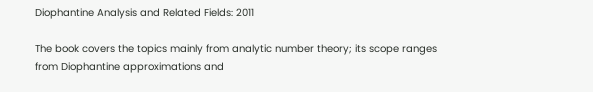Diophantine Analysis and Related Fields: 2011

The book covers the topics mainly from analytic number theory; its scope ranges from Diophantine approximations and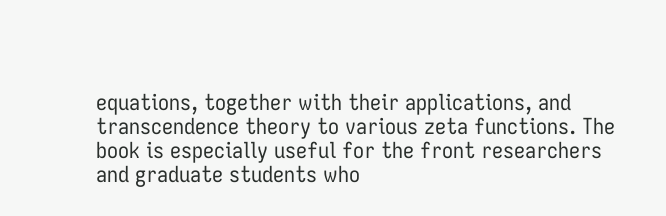equations, together with their applications, and transcendence theory to various zeta functions. The book is especially useful for the front researchers and graduate students who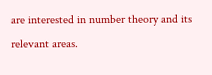are interested in number theory and its relevant areas.